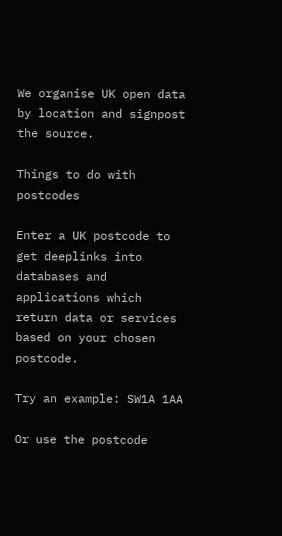We organise UK open data by location and signpost the source.

Things to do with postcodes

Enter a UK postcode to get deeplinks into databases and applications which return data or services based on your chosen postcode.

Try an example: SW1A 1AA

Or use the postcode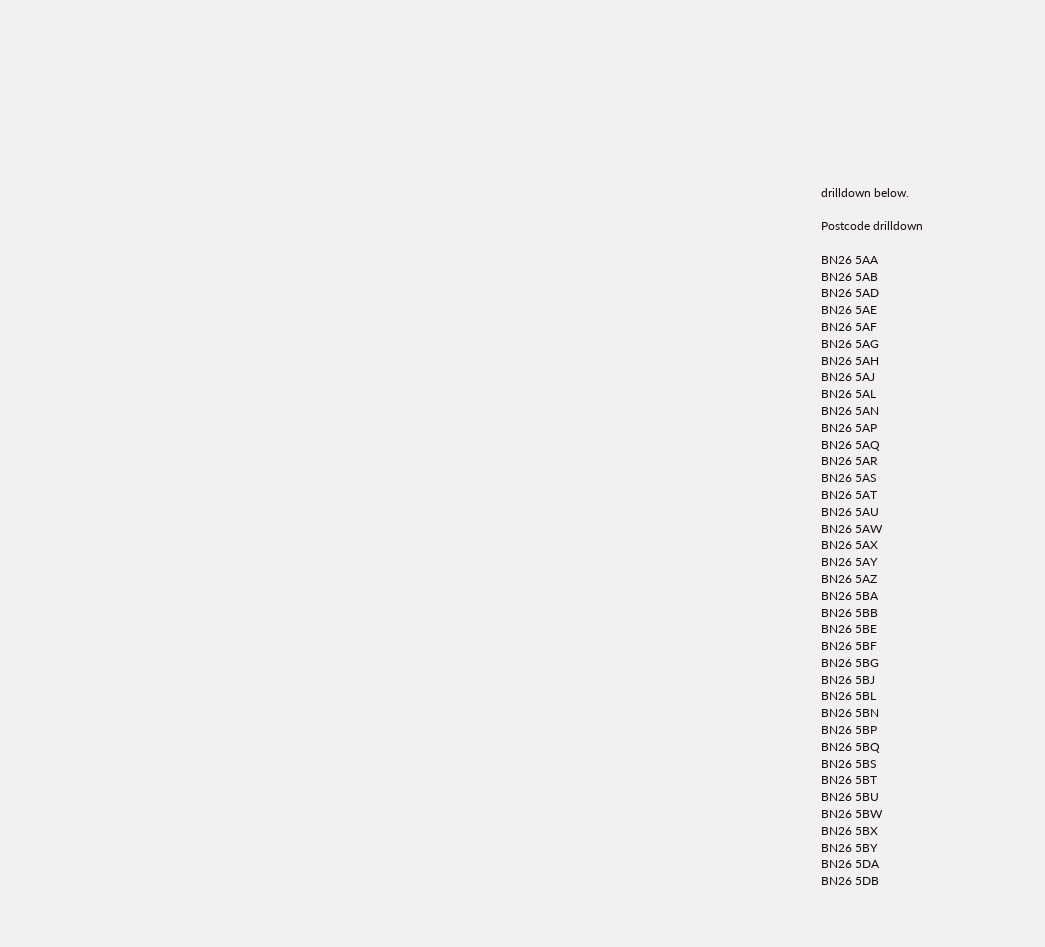drilldown below.

Postcode drilldown

BN26 5AA
BN26 5AB
BN26 5AD
BN26 5AE
BN26 5AF
BN26 5AG
BN26 5AH
BN26 5AJ
BN26 5AL
BN26 5AN
BN26 5AP
BN26 5AQ
BN26 5AR
BN26 5AS
BN26 5AT
BN26 5AU
BN26 5AW
BN26 5AX
BN26 5AY
BN26 5AZ
BN26 5BA
BN26 5BB
BN26 5BE
BN26 5BF
BN26 5BG
BN26 5BJ
BN26 5BL
BN26 5BN
BN26 5BP
BN26 5BQ
BN26 5BS
BN26 5BT
BN26 5BU
BN26 5BW
BN26 5BX
BN26 5BY
BN26 5DA
BN26 5DB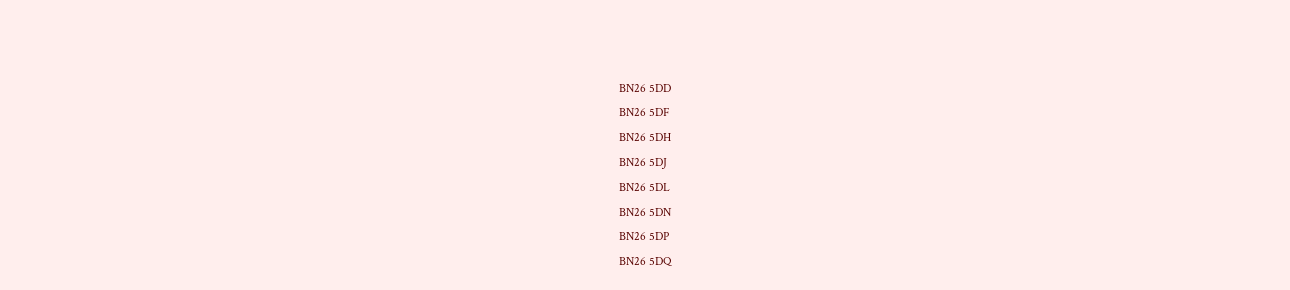BN26 5DD
BN26 5DF
BN26 5DH
BN26 5DJ
BN26 5DL
BN26 5DN
BN26 5DP
BN26 5DQ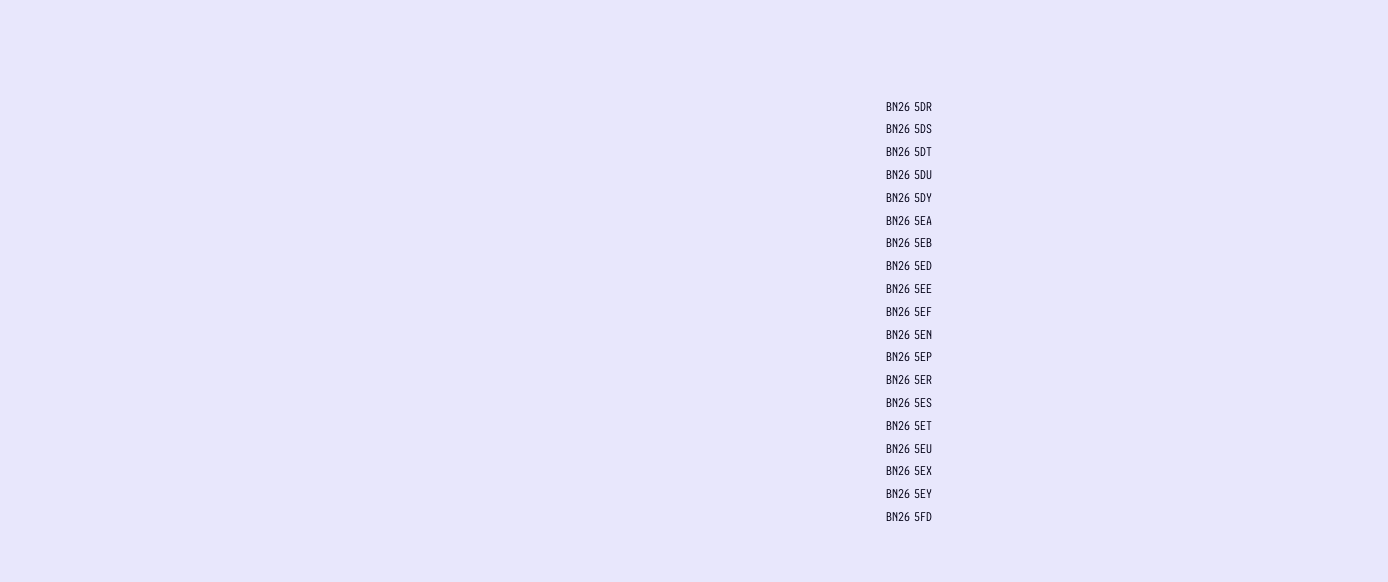BN26 5DR
BN26 5DS
BN26 5DT
BN26 5DU
BN26 5DY
BN26 5EA
BN26 5EB
BN26 5ED
BN26 5EE
BN26 5EF
BN26 5EN
BN26 5EP
BN26 5ER
BN26 5ES
BN26 5ET
BN26 5EU
BN26 5EX
BN26 5EY
BN26 5FD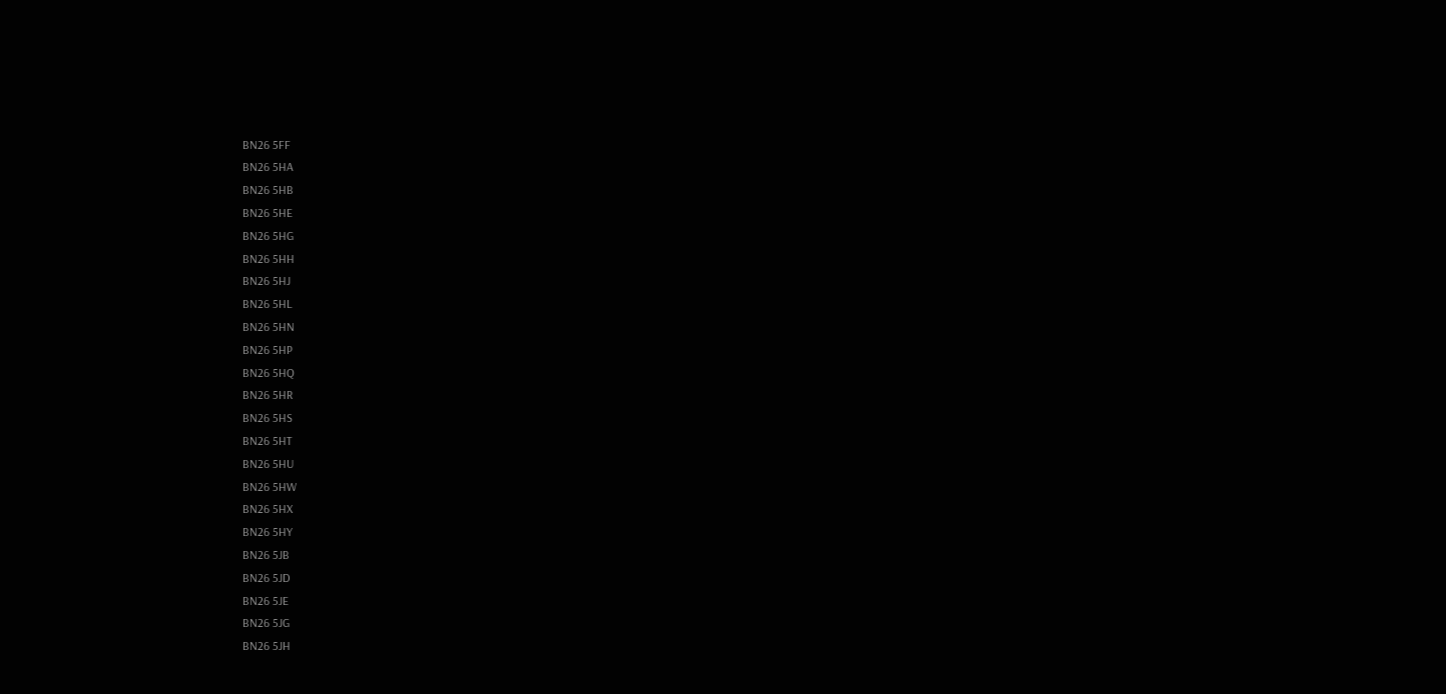BN26 5FF
BN26 5HA
BN26 5HB
BN26 5HE
BN26 5HG
BN26 5HH
BN26 5HJ
BN26 5HL
BN26 5HN
BN26 5HP
BN26 5HQ
BN26 5HR
BN26 5HS
BN26 5HT
BN26 5HU
BN26 5HW
BN26 5HX
BN26 5HY
BN26 5JB
BN26 5JD
BN26 5JE
BN26 5JG
BN26 5JH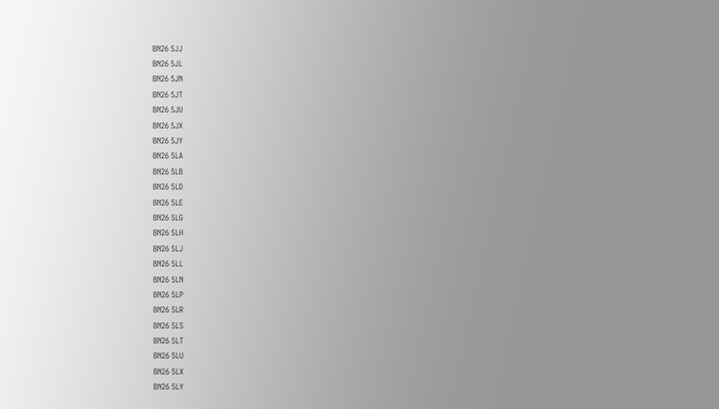BN26 5JJ
BN26 5JL
BN26 5JN
BN26 5JT
BN26 5JU
BN26 5JX
BN26 5JY
BN26 5LA
BN26 5LB
BN26 5LD
BN26 5LE
BN26 5LG
BN26 5LH
BN26 5LJ
BN26 5LL
BN26 5LN
BN26 5LP
BN26 5LR
BN26 5LS
BN26 5LT
BN26 5LU
BN26 5LX
BN26 5LY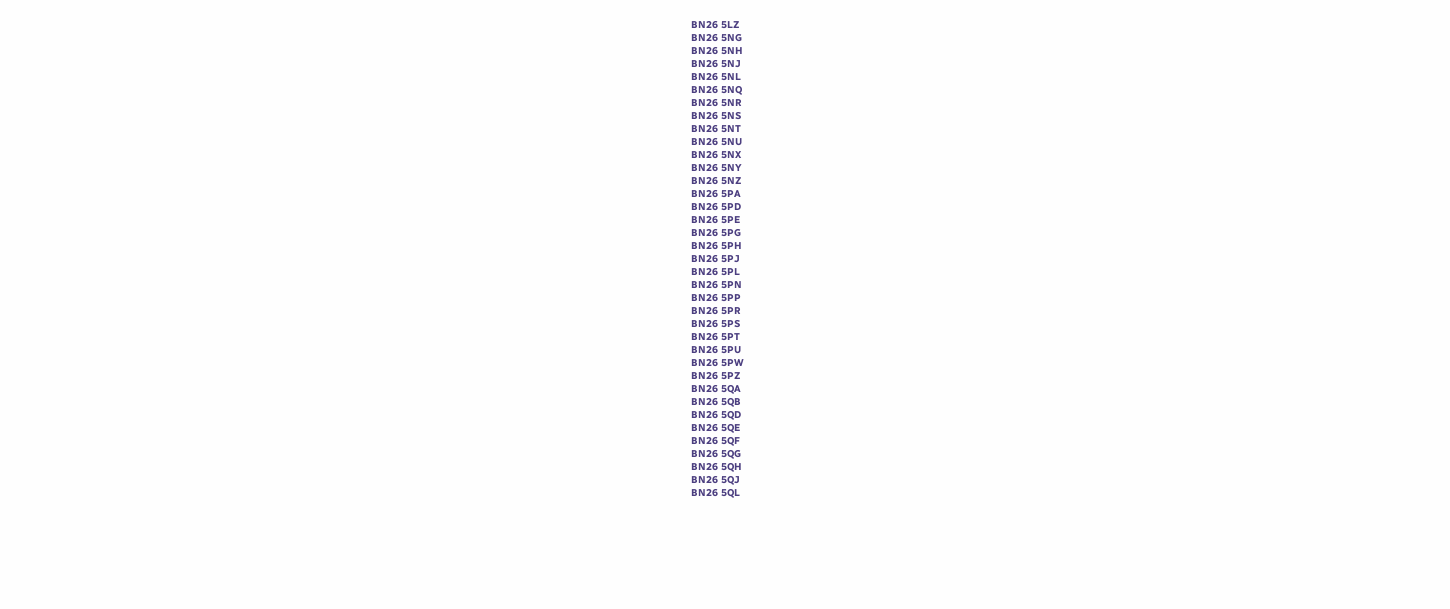BN26 5LZ
BN26 5NG
BN26 5NH
BN26 5NJ
BN26 5NL
BN26 5NQ
BN26 5NR
BN26 5NS
BN26 5NT
BN26 5NU
BN26 5NX
BN26 5NY
BN26 5NZ
BN26 5PA
BN26 5PD
BN26 5PE
BN26 5PG
BN26 5PH
BN26 5PJ
BN26 5PL
BN26 5PN
BN26 5PP
BN26 5PR
BN26 5PS
BN26 5PT
BN26 5PU
BN26 5PW
BN26 5PZ
BN26 5QA
BN26 5QB
BN26 5QD
BN26 5QE
BN26 5QF
BN26 5QG
BN26 5QH
BN26 5QJ
BN26 5QL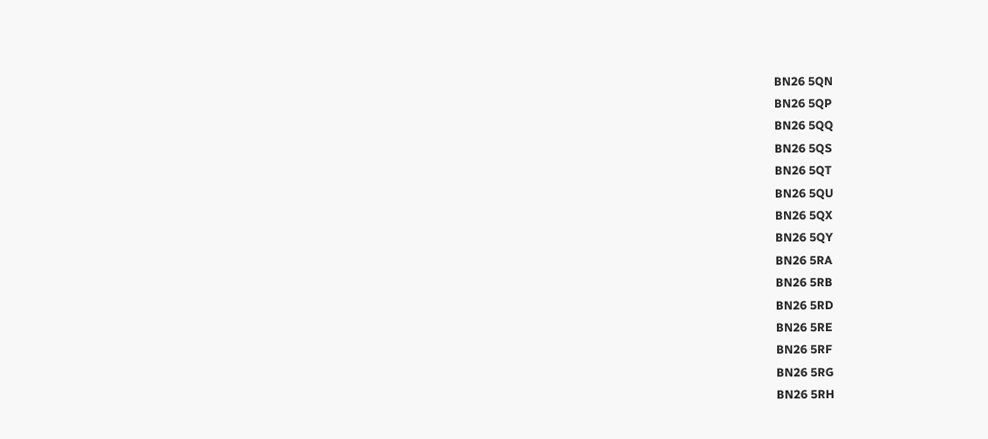BN26 5QN
BN26 5QP
BN26 5QQ
BN26 5QS
BN26 5QT
BN26 5QU
BN26 5QX
BN26 5QY
BN26 5RA
BN26 5RB
BN26 5RD
BN26 5RE
BN26 5RF
BN26 5RG
BN26 5RH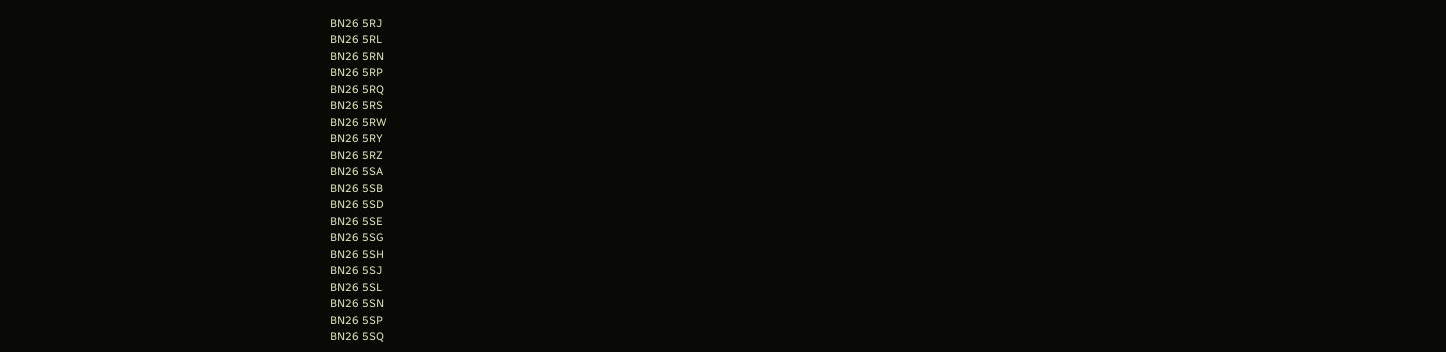BN26 5RJ
BN26 5RL
BN26 5RN
BN26 5RP
BN26 5RQ
BN26 5RS
BN26 5RW
BN26 5RY
BN26 5RZ
BN26 5SA
BN26 5SB
BN26 5SD
BN26 5SE
BN26 5SG
BN26 5SH
BN26 5SJ
BN26 5SL
BN26 5SN
BN26 5SP
BN26 5SQ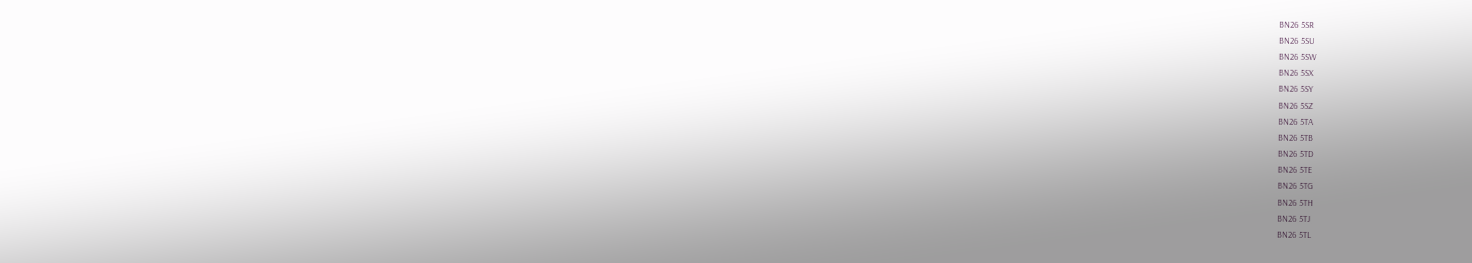BN26 5SR
BN26 5SU
BN26 5SW
BN26 5SX
BN26 5SY
BN26 5SZ
BN26 5TA
BN26 5TB
BN26 5TD
BN26 5TE
BN26 5TG
BN26 5TH
BN26 5TJ
BN26 5TL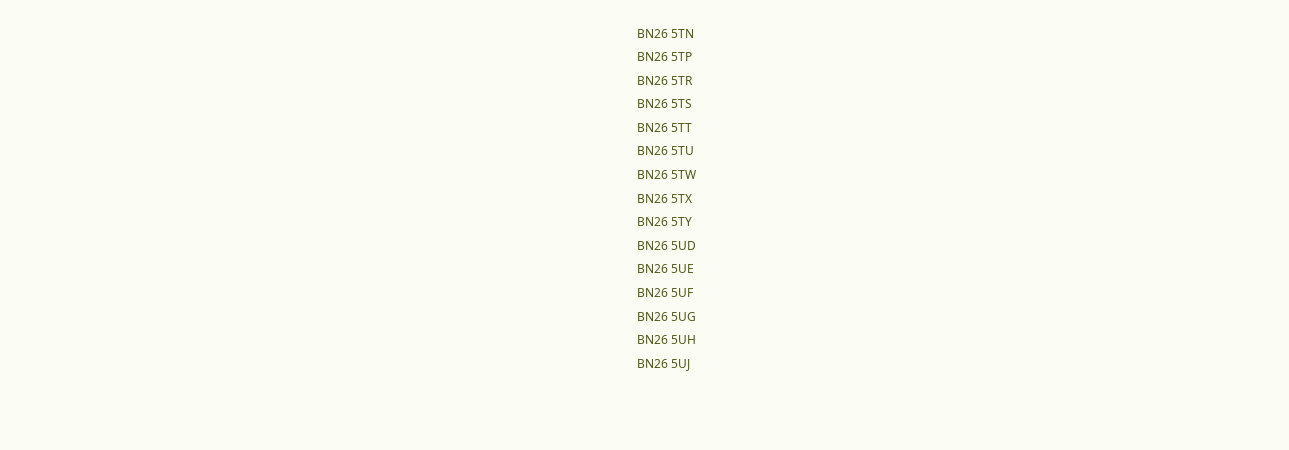BN26 5TN
BN26 5TP
BN26 5TR
BN26 5TS
BN26 5TT
BN26 5TU
BN26 5TW
BN26 5TX
BN26 5TY
BN26 5UD
BN26 5UE
BN26 5UF
BN26 5UG
BN26 5UH
BN26 5UJ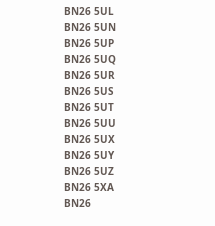BN26 5UL
BN26 5UN
BN26 5UP
BN26 5UQ
BN26 5UR
BN26 5US
BN26 5UT
BN26 5UU
BN26 5UX
BN26 5UY
BN26 5UZ
BN26 5XA
BN26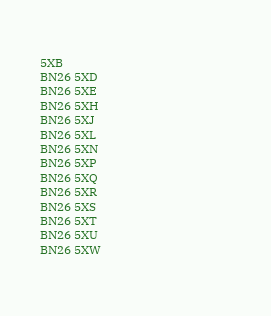5XB
BN26 5XD
BN26 5XE
BN26 5XH
BN26 5XJ
BN26 5XL
BN26 5XN
BN26 5XP
BN26 5XQ
BN26 5XR
BN26 5XS
BN26 5XT
BN26 5XU
BN26 5XW